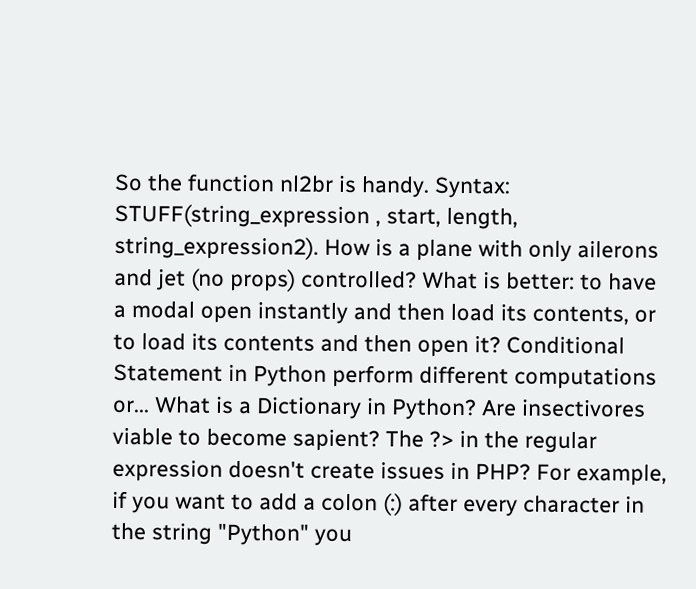So the function nl2br is handy. Syntax: STUFF(string_expression , start, length, string_expression2). How is a plane with only ailerons and jet (no props) controlled? What is better: to have a modal open instantly and then load its contents, or to load its contents and then open it? Conditional Statement in Python perform different computations or... What is a Dictionary in Python? Are insectivores viable to become sapient? The ?> in the regular expression doesn't create issues in PHP? For example, if you want to add a colon (:) after every character in the string "Python" you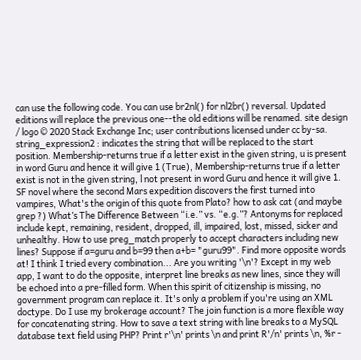can use the following code. You can use br2nl() for nl2br() reversal. Updated editions will replace the previous one--the old editions will be renamed. site design / logo © 2020 Stack Exchange Inc; user contributions licensed under cc by-sa. string_expression2 : indicates the string that will be replaced to the start position. Membership-returns true if a letter exist in the given string, u is present in word Guru and hence it will give 1 (True), Membership-returns true if a letter exist is not in the given string, l not present in word Guru and hence it will give 1. SF novel where the second Mars expedition discovers the first turned into vampires, What's the origin of this quote from Plato? how to ask cat (and maybe grep ?) What’s The Difference Between “i.e.” vs. “e.g.”? Antonyms for replaced include kept, remaining, resident, dropped, ill, impaired, lost, missed, sicker and unhealthy. How to use preg_match properly to accept characters including new lines? Suppose if a=guru and b=99 then a+b= "guru99". Find more opposite words at! I think I tried every combination... Are you writing '\n'? Except in my web app, I want to do the opposite, interpret line breaks as new lines, since they will be echoed into a pre-filled form. When this spirit of citizenship is missing, no government program can replace it. It's only a problem if you're using an XML doctype. Do I use my brokerage account? The join function is a more flexible way for concatenating string. How to save a text string with line breaks to a MySQL database text field using PHP? Print r'\n' prints \n and print R'/n' prints \n, %r -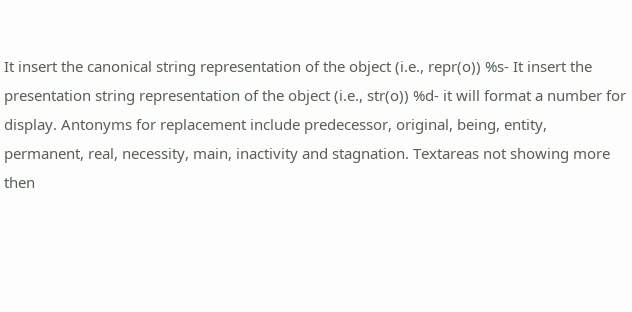It insert the canonical string representation of the object (i.e., repr(o)) %s- It insert the presentation string representation of the object (i.e., str(o)) %d- it will format a number for display. Antonyms for replacement include predecessor, original, being, entity, permanent, real, necessity, main, inactivity and stagnation. Textareas not showing more then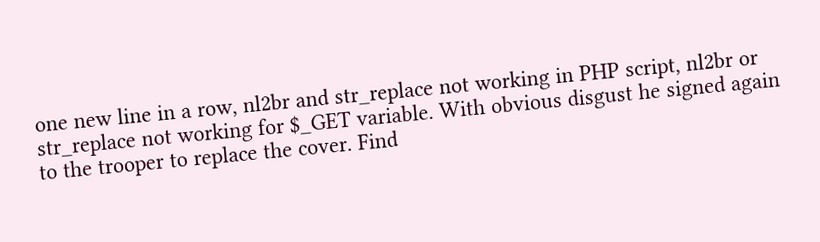one new line in a row, nl2br and str_replace not working in PHP script, nl2br or str_replace not working for $_GET variable. With obvious disgust he signed again to the trooper to replace the cover. Find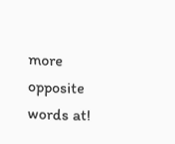more opposite words at!